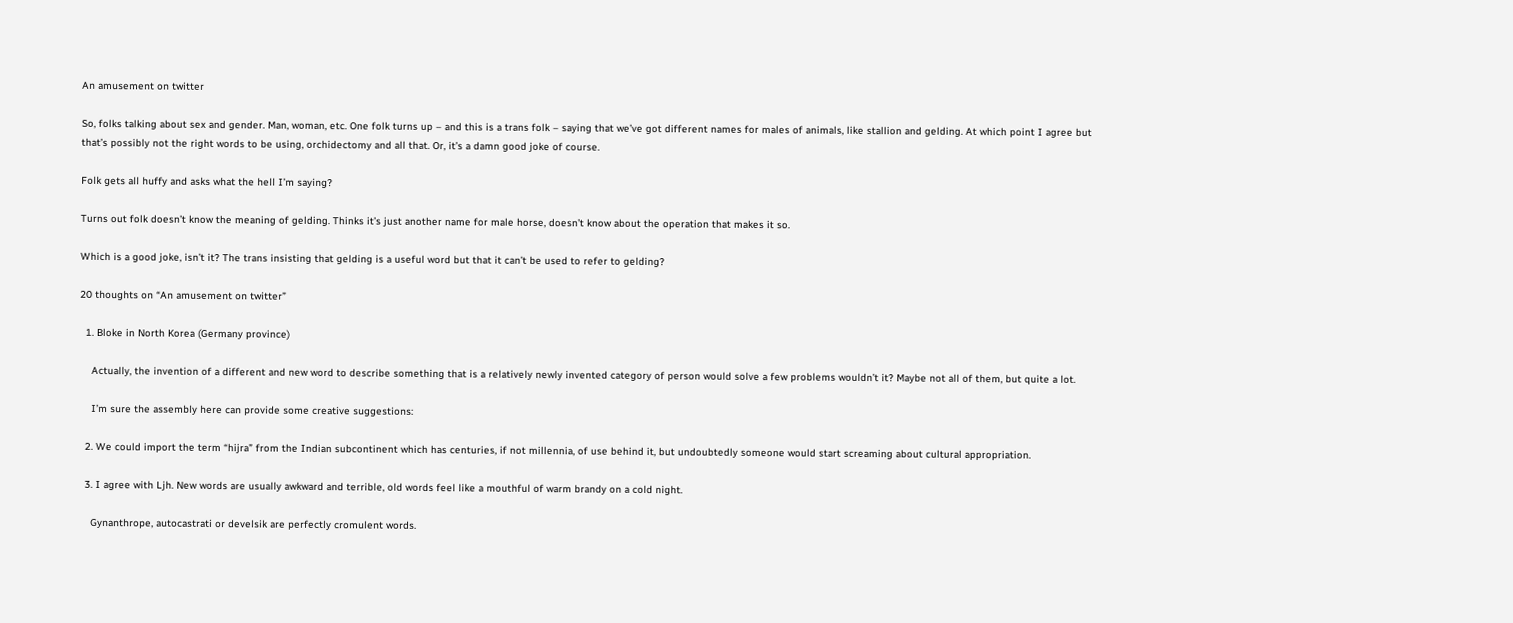An amusement on twitter

So, folks talking about sex and gender. Man, woman, etc. One folk turns up – and this is a trans folk – saying that we’ve got different names for males of animals, like stallion and gelding. At which point I agree but that’s possibly not the right words to be using, orchidectomy and all that. Or, it’s a damn good joke of course.

Folk gets all huffy and asks what the hell I’m saying?

Turns out folk doesn’t know the meaning of gelding. Thinks it’s just another name for male horse, doesn’t know about the operation that makes it so.

Which is a good joke, isn’t it? The trans insisting that gelding is a useful word but that it can’t be used to refer to gelding?

20 thoughts on “An amusement on twitter”

  1. Bloke in North Korea (Germany province)

    Actually, the invention of a different and new word to describe something that is a relatively newly invented category of person would solve a few problems wouldn’t it? Maybe not all of them, but quite a lot.

    I’m sure the assembly here can provide some creative suggestions:

  2. We could import the term “hijra” from the Indian subcontinent which has centuries, if not millennia, of use behind it, but undoubtedly someone would start screaming about cultural appropriation.

  3. I agree with Ljh. New words are usually awkward and terrible, old words feel like a mouthful of warm brandy on a cold night.

    Gynanthrope, autocastrati or develsik are perfectly cromulent words.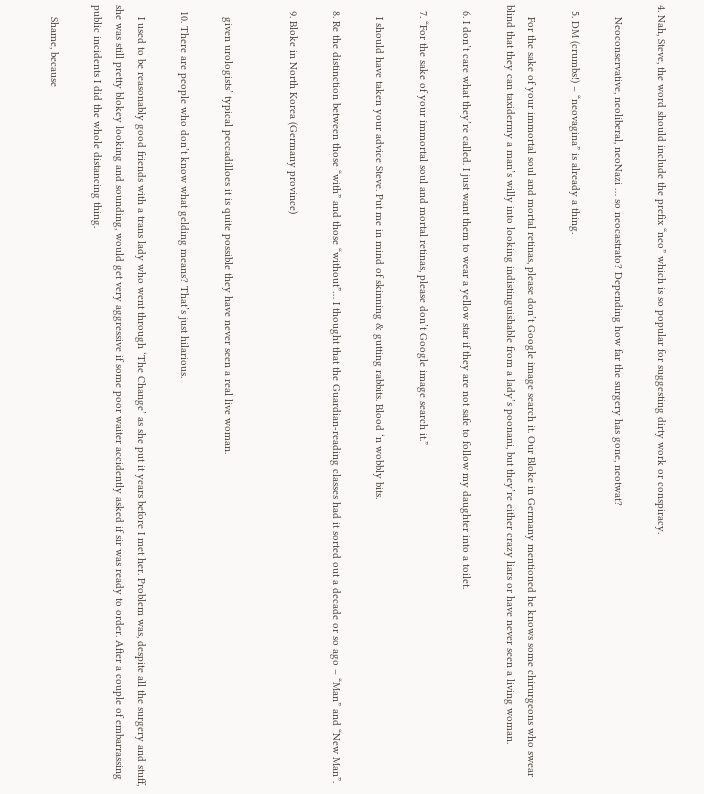4. Nah, Steve, the word should include the prefix “neo” which is so popular for suggesting dirty work or conspiracy.

    Neoconservative, neoliberal, neoNazi … so neocastrato? Depending how far the surgery has gone, neotwat?

  5. DM (crumbs!) – “neovagina” is already a thing.

    For the sake of your immortal soul and mortal retinas, please don’t Google image search it. Our Bloke in Germany mentioned he knows some chirurgeons who swear blind that they can taxidermy a man’s willy into looking indistinguishable from a lady’s poonani, but they’re either crazy liars or have never seen a living woman.

  6. I don’t care what they’re called. I just want them to wear a yellow star if they are not safe to follow my daughter into a toilet.

  7. “For the sake of your immortal soul and mortal retinas, please don’t Google image search it.”

    I should have taken your advice Steve. Put me in mind of skinning & gutting rabbits. Blood ‘n wobbly bits.

  8. Re the distinction between those “with” and those “without”… I thought that the Guardian-reading classes had it sorted out a decade or so ago – “Man” and “New Man”.

  9. Bloke in North Korea (Germany province)


    given urologists’ typical peccadilloes it is quite possible they have never seen a real live woman.

  10. There are people who don’t know what gelding means? That’s just hilarious.

    I used to be reasonably good friends with a trans lady who went through ‘The Change’ as she put it years before I met her. Problem was, despite all the surgery and stuff, she was still pretty blokey looking and sounding, would get very aggressive if some poor waiter accidently asked if sir was ready to order. After a couple of embarrassing public incidents I did the whole distancing thing.

    Shame, because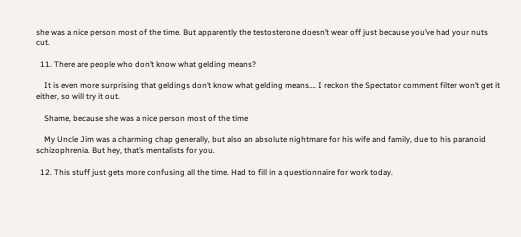she was a nice person most of the time. But apparently the testosterone doesn’t wear off just because you’ve had your nuts cut.

  11. There are people who don’t know what gelding means?

    It is even more surprising that geldings don’t know what gelding means…. I reckon the Spectator comment filter won’t get it either, so will try it out.

    Shame, because she was a nice person most of the time

    My Uncle Jim was a charming chap generally, but also an absolute nightmare for his wife and family, due to his paranoid schizophrenia. But hey, that’s mentalists for you.

  12. This stuff just gets more confusing all the time. Had to fill in a questionnaire for work today.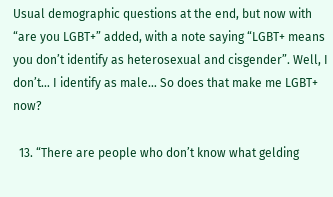Usual demographic questions at the end, but now with “are you LGBT+” added, with a note saying “LGBT+ means you don’t identify as heterosexual and cisgender”. Well, I don’t… I identify as male… So does that make me LGBT+ now?

  13. “There are people who don’t know what gelding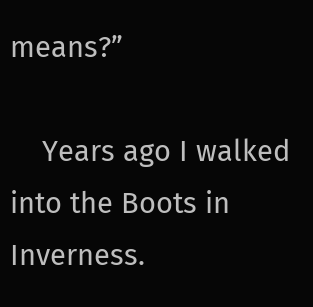means?”

    Years ago I walked into the Boots in Inverness.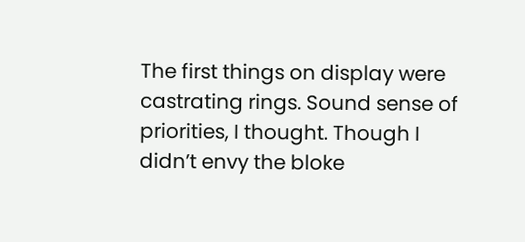The first things on display were castrating rings. Sound sense of priorities, I thought. Though I didn’t envy the bloke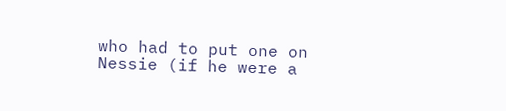who had to put one on Nessie (if he were a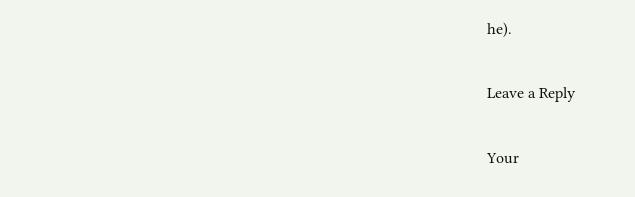he).

Leave a Reply

Your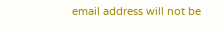email address will not be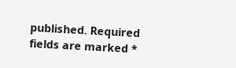published. Required fields are marked *